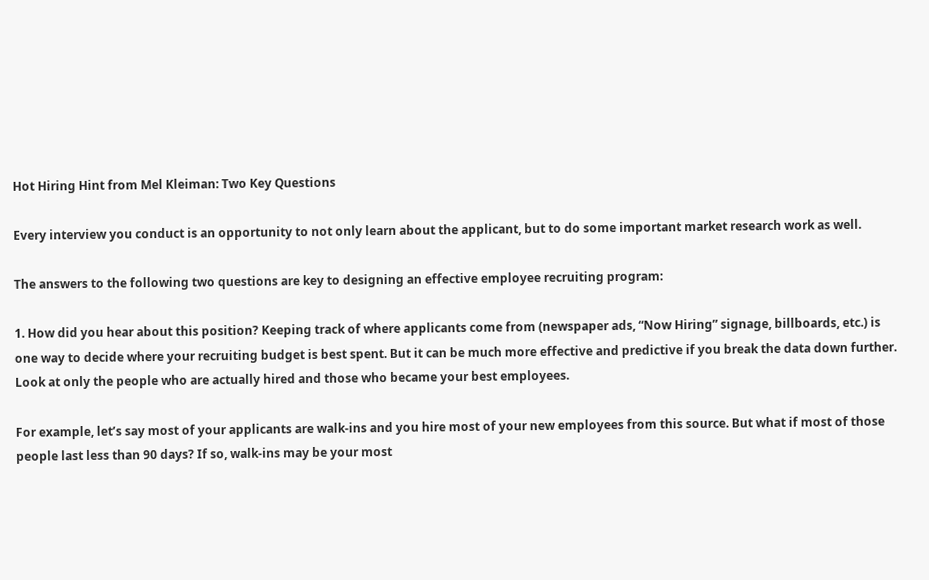Hot Hiring Hint from Mel Kleiman: Two Key Questions

Every interview you conduct is an opportunity to not only learn about the applicant, but to do some important market research work as well.

The answers to the following two questions are key to designing an effective employee recruiting program:

1. How did you hear about this position? Keeping track of where applicants come from (newspaper ads, “Now Hiring” signage, billboards, etc.) is one way to decide where your recruiting budget is best spent. But it can be much more effective and predictive if you break the data down further. Look at only the people who are actually hired and those who became your best employees.

For example, let’s say most of your applicants are walk-ins and you hire most of your new employees from this source. But what if most of those people last less than 90 days? If so, walk-ins may be your most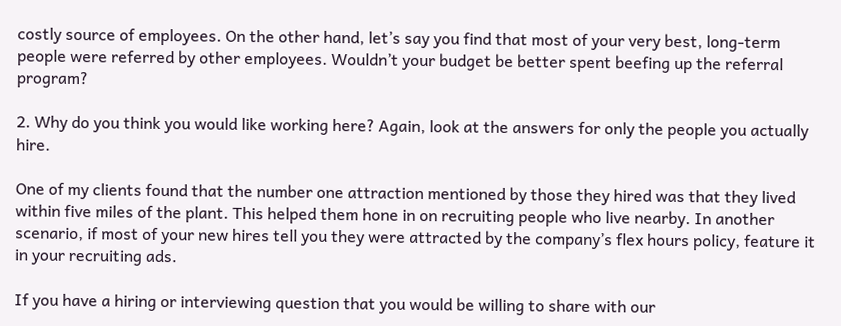costly source of employees. On the other hand, let’s say you find that most of your very best, long-term people were referred by other employees. Wouldn’t your budget be better spent beefing up the referral program?

2. Why do you think you would like working here? Again, look at the answers for only the people you actually hire.

One of my clients found that the number one attraction mentioned by those they hired was that they lived within five miles of the plant. This helped them hone in on recruiting people who live nearby. In another scenario, if most of your new hires tell you they were attracted by the company’s flex hours policy, feature it in your recruiting ads.

If you have a hiring or interviewing question that you would be willing to share with our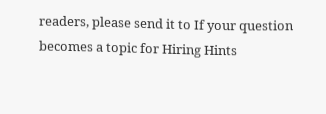readers, please send it to If your question becomes a topic for Hiring Hints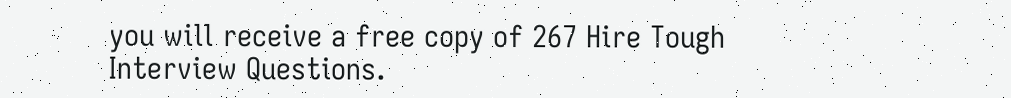you will receive a free copy of 267 Hire Tough Interview Questions.